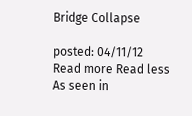Bridge Collapse

posted: 04/11/12
Read more Read less
As seen in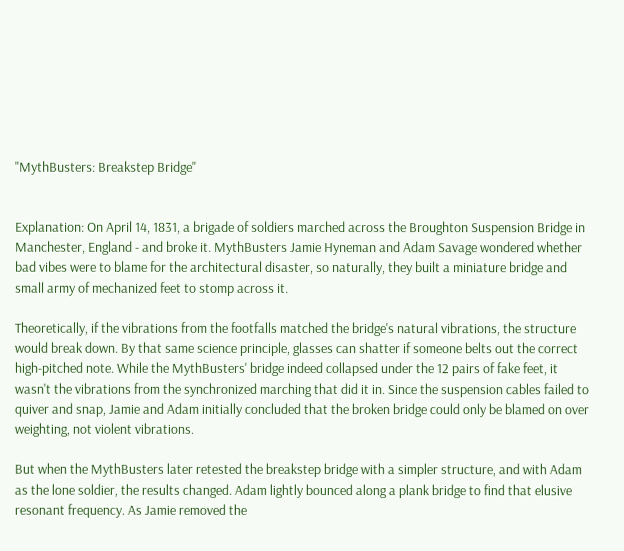"MythBusters: Breakstep Bridge"


Explanation: On April 14, 1831, a brigade of soldiers marched across the Broughton Suspension Bridge in Manchester, England - and broke it. MythBusters Jamie Hyneman and Adam Savage wondered whether bad vibes were to blame for the architectural disaster, so naturally, they built a miniature bridge and small army of mechanized feet to stomp across it.

Theoretically, if the vibrations from the footfalls matched the bridge's natural vibrations, the structure would break down. By that same science principle, glasses can shatter if someone belts out the correct high-pitched note. While the MythBusters' bridge indeed collapsed under the 12 pairs of fake feet, it wasn't the vibrations from the synchronized marching that did it in. Since the suspension cables failed to quiver and snap, Jamie and Adam initially concluded that the broken bridge could only be blamed on over weighting, not violent vibrations.

But when the MythBusters later retested the breakstep bridge with a simpler structure, and with Adam as the lone soldier, the results changed. Adam lightly bounced along a plank bridge to find that elusive resonant frequency. As Jamie removed the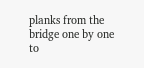planks from the bridge one by one to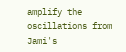amplify the oscillations from Jami's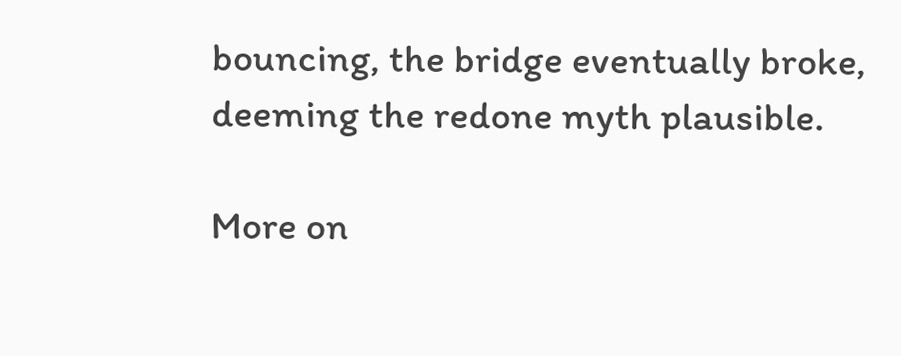bouncing, the bridge eventually broke, deeming the redone myth plausible.

More on